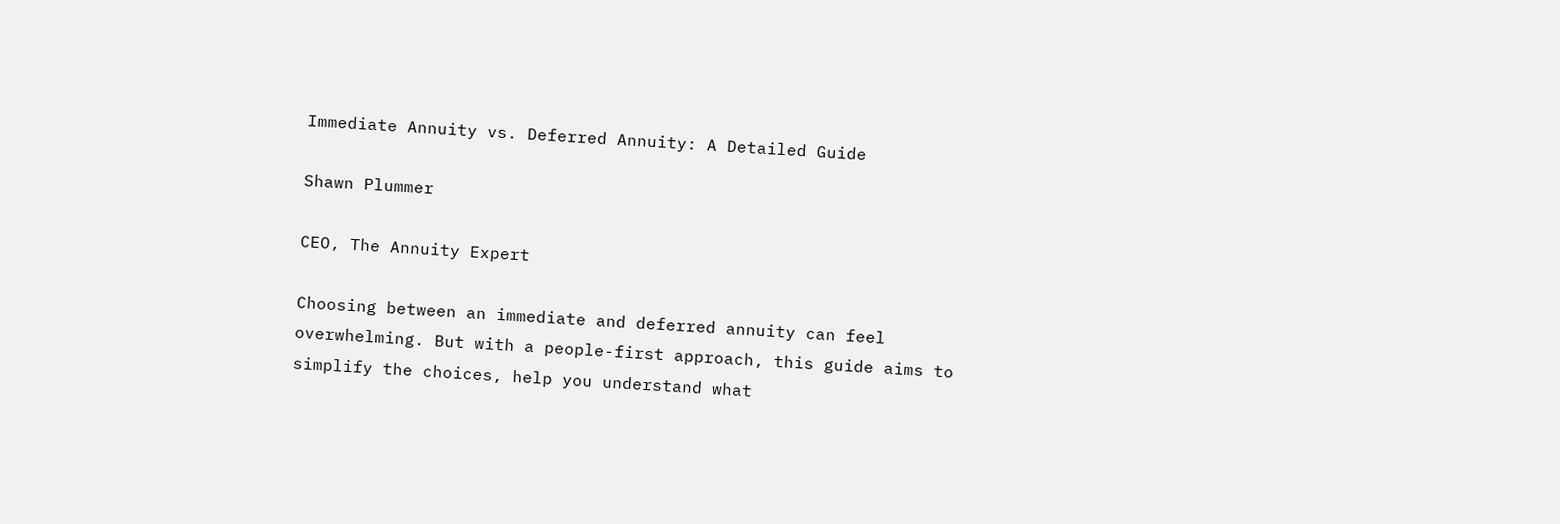Immediate Annuity vs. Deferred Annuity: A Detailed Guide

Shawn Plummer

CEO, The Annuity Expert

Choosing between an immediate and deferred annuity can feel overwhelming. But with a people-first approach, this guide aims to simplify the choices, help you understand what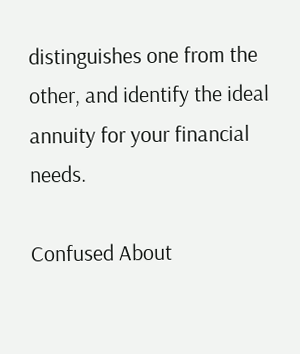distinguishes one from the other, and identify the ideal annuity for your financial needs.

Confused About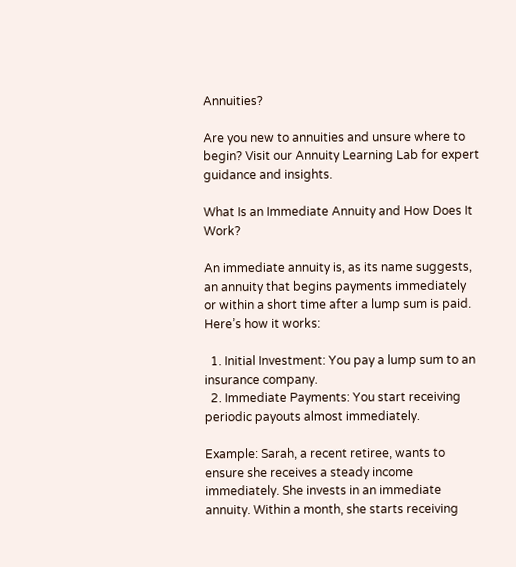Annuities?

Are you new to annuities and unsure where to begin? Visit our Annuity Learning Lab for expert guidance and insights.

What Is an Immediate Annuity and How Does It Work?

An immediate annuity is, as its name suggests, an annuity that begins payments immediately or within a short time after a lump sum is paid. Here’s how it works:

  1. Initial Investment: You pay a lump sum to an insurance company.
  2. Immediate Payments: You start receiving periodic payouts almost immediately.

Example: Sarah, a recent retiree, wants to ensure she receives a steady income immediately. She invests in an immediate annuity. Within a month, she starts receiving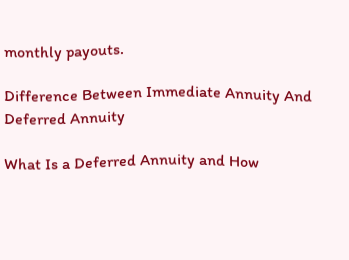monthly payouts.

Difference Between Immediate Annuity And Deferred Annuity

What Is a Deferred Annuity and How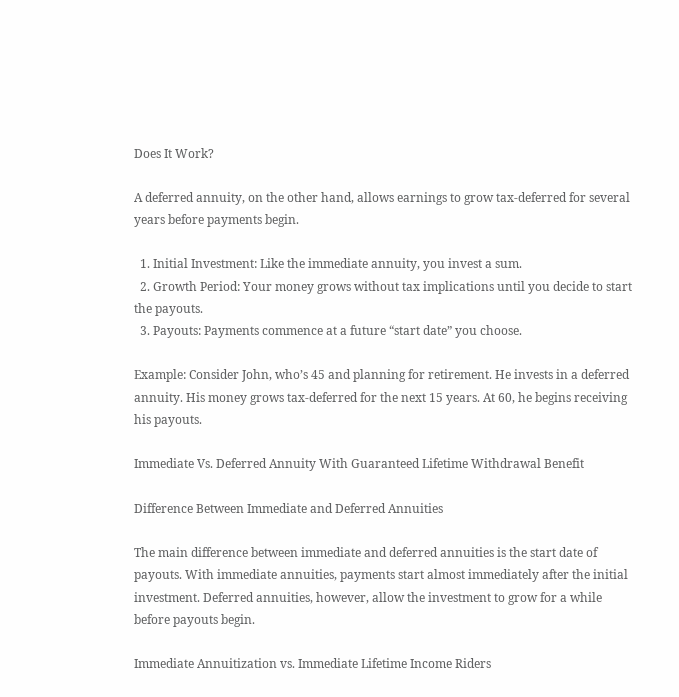Does It Work?

A deferred annuity, on the other hand, allows earnings to grow tax-deferred for several years before payments begin.

  1. Initial Investment: Like the immediate annuity, you invest a sum.
  2. Growth Period: Your money grows without tax implications until you decide to start the payouts.
  3. Payouts: Payments commence at a future “start date” you choose.

Example: Consider John, who’s 45 and planning for retirement. He invests in a deferred annuity. His money grows tax-deferred for the next 15 years. At 60, he begins receiving his payouts.

Immediate Vs. Deferred Annuity With Guaranteed Lifetime Withdrawal Benefit

Difference Between Immediate and Deferred Annuities

The main difference between immediate and deferred annuities is the start date of payouts. With immediate annuities, payments start almost immediately after the initial investment. Deferred annuities, however, allow the investment to grow for a while before payouts begin.

Immediate Annuitization vs. Immediate Lifetime Income Riders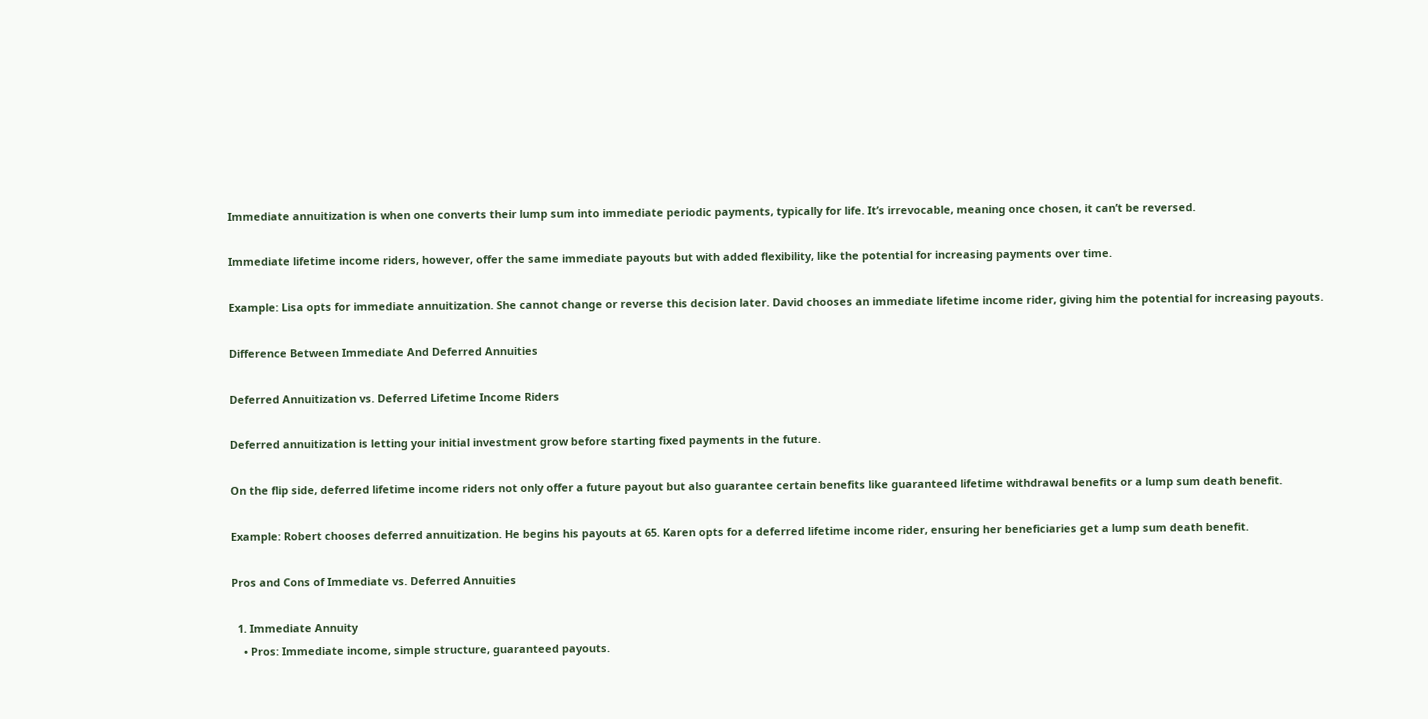Immediate annuitization is when one converts their lump sum into immediate periodic payments, typically for life. It’s irrevocable, meaning once chosen, it can’t be reversed.

Immediate lifetime income riders, however, offer the same immediate payouts but with added flexibility, like the potential for increasing payments over time.

Example: Lisa opts for immediate annuitization. She cannot change or reverse this decision later. David chooses an immediate lifetime income rider, giving him the potential for increasing payouts.

Difference Between Immediate And Deferred Annuities

Deferred Annuitization vs. Deferred Lifetime Income Riders

Deferred annuitization is letting your initial investment grow before starting fixed payments in the future.

On the flip side, deferred lifetime income riders not only offer a future payout but also guarantee certain benefits like guaranteed lifetime withdrawal benefits or a lump sum death benefit.

Example: Robert chooses deferred annuitization. He begins his payouts at 65. Karen opts for a deferred lifetime income rider, ensuring her beneficiaries get a lump sum death benefit.

Pros and Cons of Immediate vs. Deferred Annuities

  1. Immediate Annuity
    • Pros: Immediate income, simple structure, guaranteed payouts.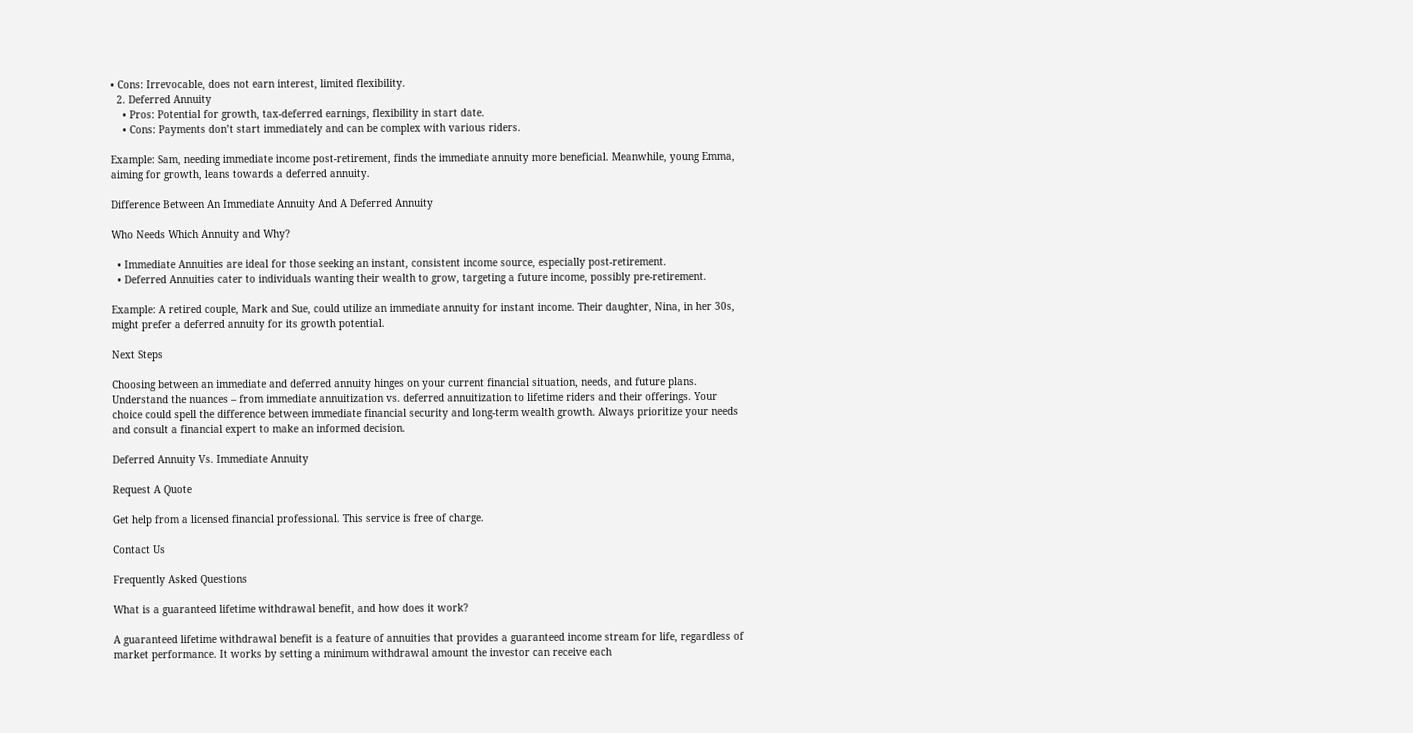• Cons: Irrevocable, does not earn interest, limited flexibility.
  2. Deferred Annuity
    • Pros: Potential for growth, tax-deferred earnings, flexibility in start date.
    • Cons: Payments don’t start immediately and can be complex with various riders.

Example: Sam, needing immediate income post-retirement, finds the immediate annuity more beneficial. Meanwhile, young Emma, aiming for growth, leans towards a deferred annuity.

Difference Between An Immediate Annuity And A Deferred Annuity

Who Needs Which Annuity and Why?

  • Immediate Annuities are ideal for those seeking an instant, consistent income source, especially post-retirement.
  • Deferred Annuities cater to individuals wanting their wealth to grow, targeting a future income, possibly pre-retirement.

Example: A retired couple, Mark and Sue, could utilize an immediate annuity for instant income. Their daughter, Nina, in her 30s, might prefer a deferred annuity for its growth potential.

Next Steps

Choosing between an immediate and deferred annuity hinges on your current financial situation, needs, and future plans. Understand the nuances – from immediate annuitization vs. deferred annuitization to lifetime riders and their offerings. Your choice could spell the difference between immediate financial security and long-term wealth growth. Always prioritize your needs and consult a financial expert to make an informed decision.

Deferred Annuity Vs. Immediate Annuity

Request A Quote

Get help from a licensed financial professional. This service is free of charge.

Contact Us

Frequently Asked Questions

What is a guaranteed lifetime withdrawal benefit, and how does it work?

A guaranteed lifetime withdrawal benefit is a feature of annuities that provides a guaranteed income stream for life, regardless of market performance. It works by setting a minimum withdrawal amount the investor can receive each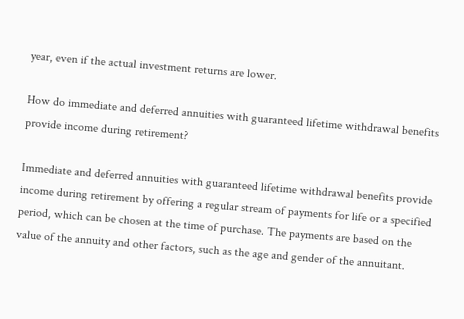year, even if the actual investment returns are lower.

How do immediate and deferred annuities with guaranteed lifetime withdrawal benefits provide income during retirement?

Immediate and deferred annuities with guaranteed lifetime withdrawal benefits provide income during retirement by offering a regular stream of payments for life or a specified period, which can be chosen at the time of purchase. The payments are based on the value of the annuity and other factors, such as the age and gender of the annuitant.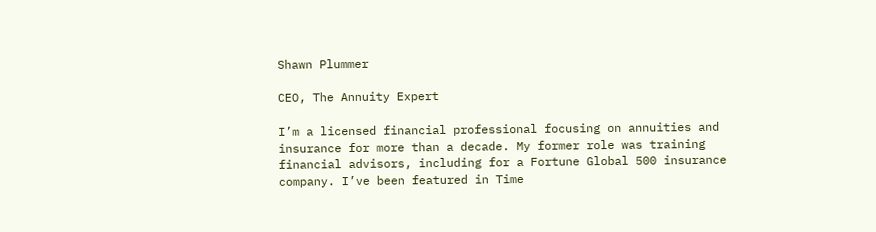Shawn Plummer

CEO, The Annuity Expert

I’m a licensed financial professional focusing on annuities and insurance for more than a decade. My former role was training financial advisors, including for a Fortune Global 500 insurance company. I’ve been featured in Time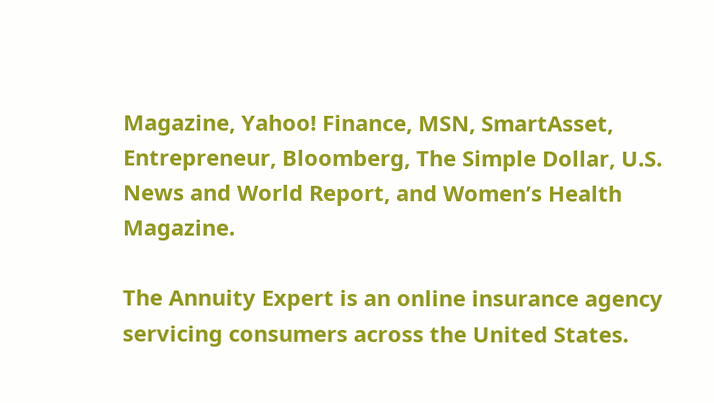Magazine, Yahoo! Finance, MSN, SmartAsset, Entrepreneur, Bloomberg, The Simple Dollar, U.S. News and World Report, and Women’s Health Magazine.

The Annuity Expert is an online insurance agency servicing consumers across the United States.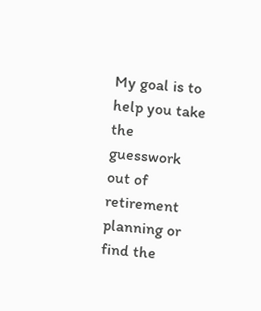My goal is to help you take the guesswork out of retirement planning or find the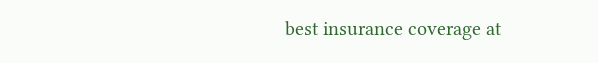best insurance coverage at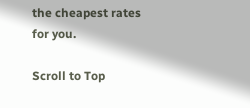the cheapest rates for you.

Scroll to Top